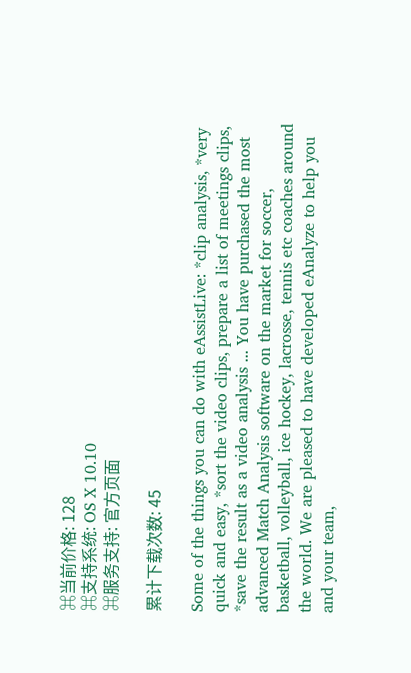⌘当前价格: 128
⌘支持系统: OS X 10.10
⌘服务支持: 官方页面

累计下载次数: 45

Some of the things you can do with eAssistLive: *clip analysis, *very quick and easy, *sort the video clips, prepare a list of meetings clips, *save the result as a video analysis ... You have purchased the most advanced Match Analysis software on the market for soccer, basketball, volleyball, ice hockey, lacrosse, tennis etc coaches around the world. We are pleased to have developed eAnalyze to help you and your team,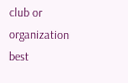club or organization best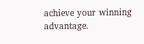achieve your winning advantage.